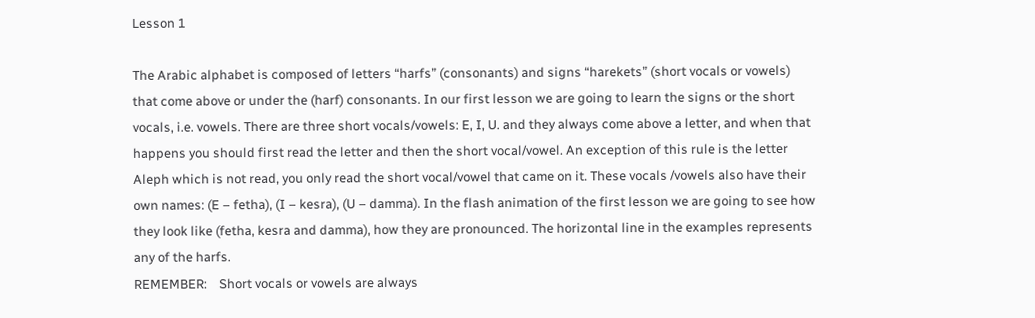Lesson 1

The Arabic alphabet is composed of letters “harfs” (consonants) and signs “harekets” (short vocals or vowels) that come above or under the (harf) consonants. In our first lesson we are going to learn the signs or the short vocals, i.e. vowels. There are three short vocals/vowels: E, I, U. and they always come above a letter, and when that happens you should first read the letter and then the short vocal/vowel. An exception of this rule is the letter Aleph which is not read, you only read the short vocal/vowel that came on it. These vocals /vowels also have their own names: (E – fetha), (I – kesra), (U – damma). In the flash animation of the first lesson we are going to see how they look like (fetha, kesra and damma), how they are pronounced. The horizontal line in the examples represents any of the harfs.
REMEMBER:    Short vocals or vowels are always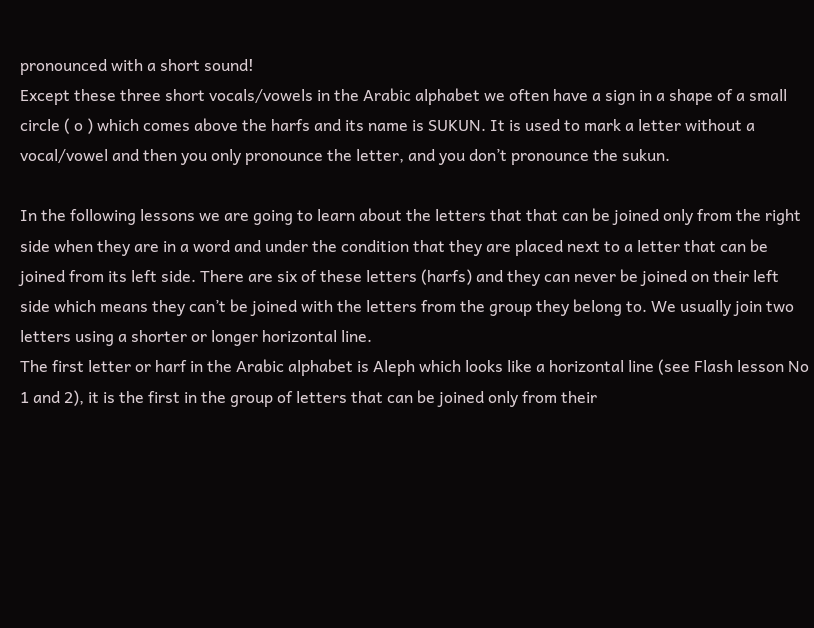pronounced with a short sound!
Except these three short vocals/vowels in the Arabic alphabet we often have a sign in a shape of a small circle ( o ) which comes above the harfs and its name is SUKUN. It is used to mark a letter without a vocal/vowel and then you only pronounce the letter, and you don’t pronounce the sukun.

In the following lessons we are going to learn about the letters that that can be joined only from the right side when they are in a word and under the condition that they are placed next to a letter that can be joined from its left side. There are six of these letters (harfs) and they can never be joined on their left side which means they can’t be joined with the letters from the group they belong to. We usually join two letters using a shorter or longer horizontal line.
The first letter or harf in the Arabic alphabet is Aleph which looks like a horizontal line (see Flash lesson No 1 and 2), it is the first in the group of letters that can be joined only from their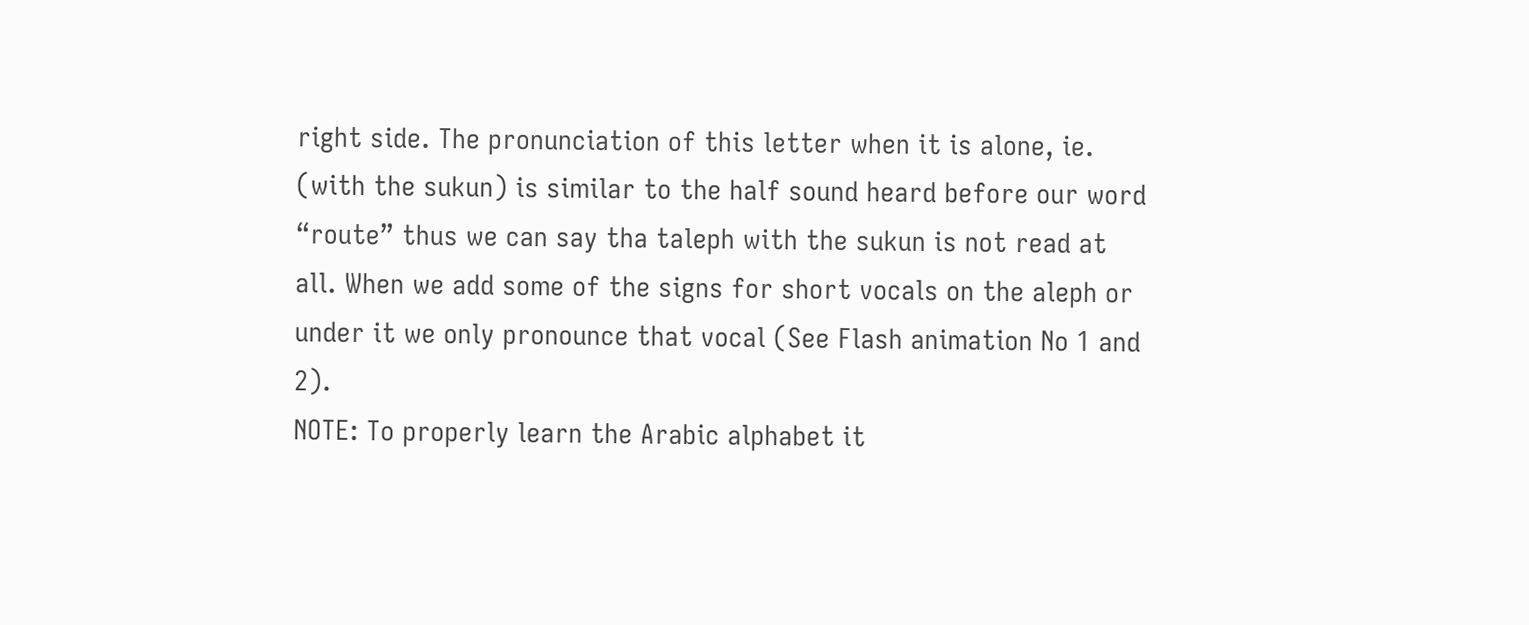right side. The pronunciation of this letter when it is alone, ie. (with the sukun) is similar to the half sound heard before our word “route” thus we can say tha taleph with the sukun is not read at all. When we add some of the signs for short vocals on the aleph or under it we only pronounce that vocal (See Flash animation No 1 and 2).
NOTE: To properly learn the Arabic alphabet it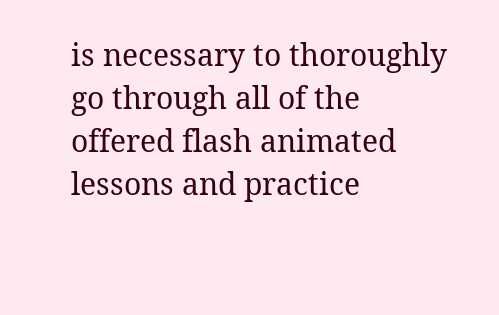is necessary to thoroughly go through all of the offered flash animated lessons and practice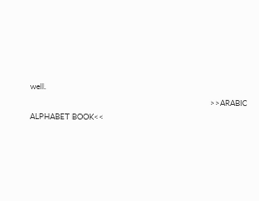well.
                                                                                          >>ARABIC ALPHABET BOOK<<